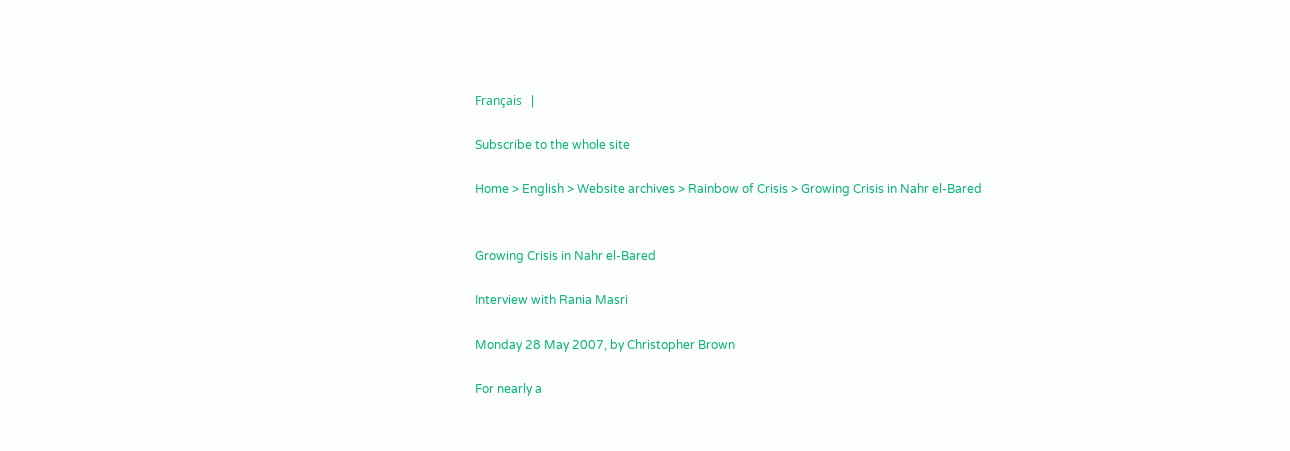Français   |

Subscribe to the whole site

Home > English > Website archives > Rainbow of Crisis > Growing Crisis in Nahr el-Bared


Growing Crisis in Nahr el-Bared

Interview with Rania Masri

Monday 28 May 2007, by Christopher Brown

For nearly a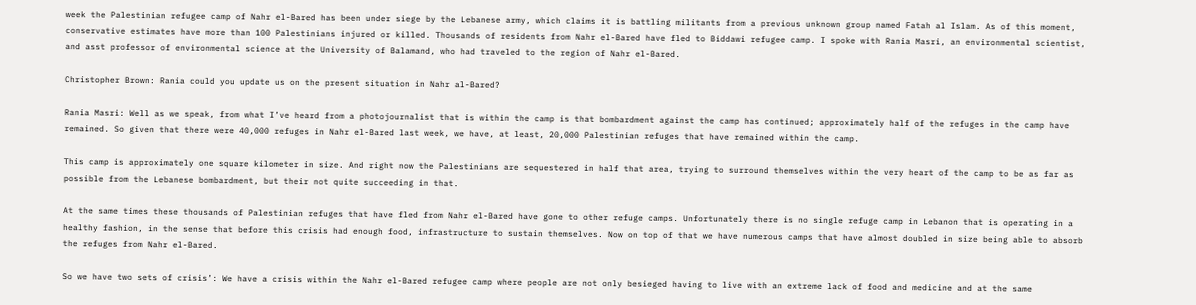week the Palestinian refugee camp of Nahr el-Bared has been under siege by the Lebanese army, which claims it is battling militants from a previous unknown group named Fatah al Islam. As of this moment, conservative estimates have more than 100 Palestinians injured or killed. Thousands of residents from Nahr el-Bared have fled to Biddawi refugee camp. I spoke with Rania Masri, an environmental scientist, and asst professor of environmental science at the University of Balamand, who had traveled to the region of Nahr el-Bared.

Christopher Brown: Rania could you update us on the present situation in Nahr al-Bared?

Rania Masri: Well as we speak, from what I’ve heard from a photojournalist that is within the camp is that bombardment against the camp has continued; approximately half of the refuges in the camp have remained. So given that there were 40,000 refuges in Nahr el-Bared last week, we have, at least, 20,000 Palestinian refuges that have remained within the camp.

This camp is approximately one square kilometer in size. And right now the Palestinians are sequestered in half that area, trying to surround themselves within the very heart of the camp to be as far as possible from the Lebanese bombardment, but their not quite succeeding in that.

At the same times these thousands of Palestinian refuges that have fled from Nahr el-Bared have gone to other refuge camps. Unfortunately there is no single refuge camp in Lebanon that is operating in a healthy fashion, in the sense that before this crisis had enough food, infrastructure to sustain themselves. Now on top of that we have numerous camps that have almost doubled in size being able to absorb the refuges from Nahr el-Bared.

So we have two sets of crisis’: We have a crisis within the Nahr el-Bared refugee camp where people are not only besieged having to live with an extreme lack of food and medicine and at the same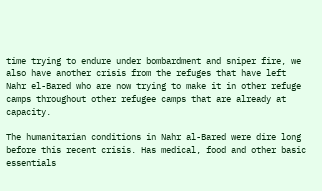time trying to endure under bombardment and sniper fire, we also have another crisis from the refuges that have left Nahr el-Bared who are now trying to make it in other refuge camps throughout other refugee camps that are already at capacity.

The humanitarian conditions in Nahr al-Bared were dire long before this recent crisis. Has medical, food and other basic essentials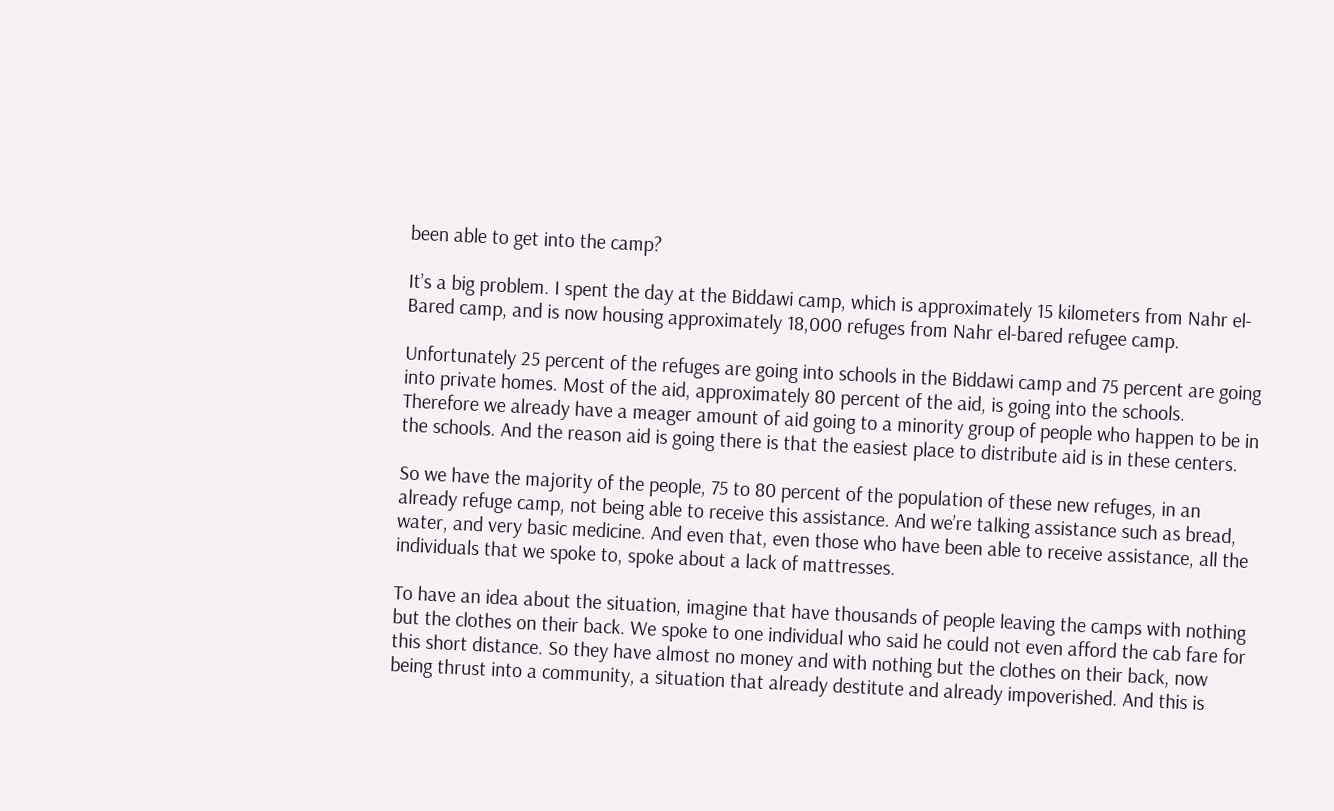been able to get into the camp?

It’s a big problem. I spent the day at the Biddawi camp, which is approximately 15 kilometers from Nahr el-Bared camp, and is now housing approximately 18,000 refuges from Nahr el-bared refugee camp.

Unfortunately 25 percent of the refuges are going into schools in the Biddawi camp and 75 percent are going into private homes. Most of the aid, approximately 80 percent of the aid, is going into the schools. Therefore we already have a meager amount of aid going to a minority group of people who happen to be in the schools. And the reason aid is going there is that the easiest place to distribute aid is in these centers.

So we have the majority of the people, 75 to 80 percent of the population of these new refuges, in an already refuge camp, not being able to receive this assistance. And we’re talking assistance such as bread, water, and very basic medicine. And even that, even those who have been able to receive assistance, all the individuals that we spoke to, spoke about a lack of mattresses.

To have an idea about the situation, imagine that have thousands of people leaving the camps with nothing but the clothes on their back. We spoke to one individual who said he could not even afford the cab fare for this short distance. So they have almost no money and with nothing but the clothes on their back, now being thrust into a community, a situation that already destitute and already impoverished. And this is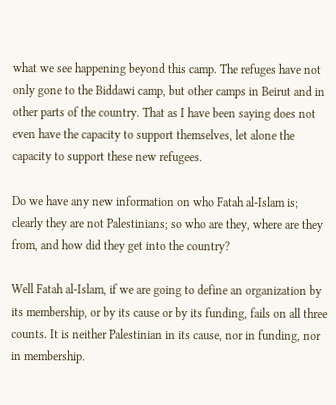what we see happening beyond this camp. The refuges have not only gone to the Biddawi camp, but other camps in Beirut and in other parts of the country. That as I have been saying does not even have the capacity to support themselves, let alone the capacity to support these new refugees.

Do we have any new information on who Fatah al-Islam is; clearly they are not Palestinians; so who are they, where are they from, and how did they get into the country?

Well Fatah al-Islam, if we are going to define an organization by its membership, or by its cause or by its funding, fails on all three counts. It is neither Palestinian in its cause, nor in funding, nor in membership.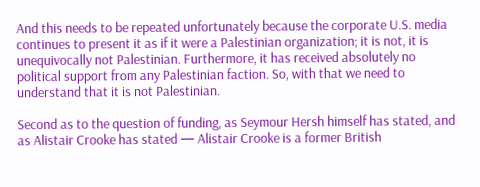And this needs to be repeated unfortunately because the corporate U.S. media continues to present it as if it were a Palestinian organization; it is not, it is unequivocally not Palestinian. Furthermore, it has received absolutely no political support from any Palestinian faction. So, with that we need to understand that it is not Palestinian.

Second as to the question of funding, as Seymour Hersh himself has stated, and as Alistair Crooke has stated — Alistair Crooke is a former British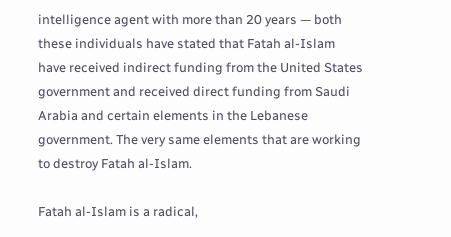intelligence agent with more than 20 years — both these individuals have stated that Fatah al-Islam have received indirect funding from the United States government and received direct funding from Saudi Arabia and certain elements in the Lebanese government. The very same elements that are working to destroy Fatah al-Islam.

Fatah al-Islam is a radical,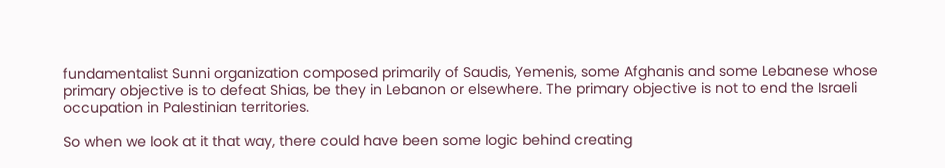fundamentalist Sunni organization composed primarily of Saudis, Yemenis, some Afghanis and some Lebanese whose primary objective is to defeat Shias, be they in Lebanon or elsewhere. The primary objective is not to end the Israeli occupation in Palestinian territories.

So when we look at it that way, there could have been some logic behind creating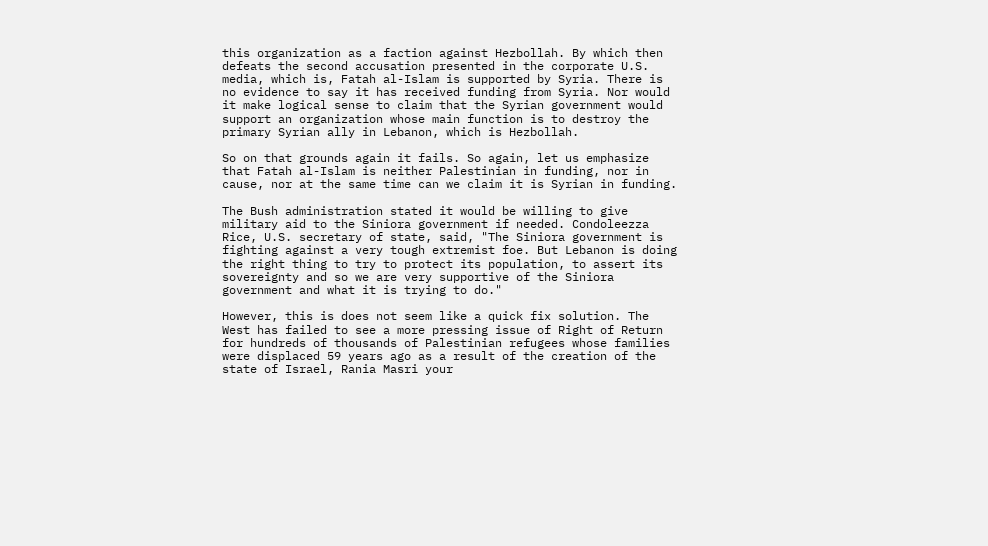this organization as a faction against Hezbollah. By which then defeats the second accusation presented in the corporate U.S. media, which is, Fatah al-Islam is supported by Syria. There is no evidence to say it has received funding from Syria. Nor would it make logical sense to claim that the Syrian government would support an organization whose main function is to destroy the primary Syrian ally in Lebanon, which is Hezbollah.

So on that grounds again it fails. So again, let us emphasize that Fatah al-Islam is neither Palestinian in funding, nor in cause, nor at the same time can we claim it is Syrian in funding.

The Bush administration stated it would be willing to give military aid to the Siniora government if needed. Condoleezza Rice, U.S. secretary of state, said, "The Siniora government is fighting against a very tough extremist foe. But Lebanon is doing the right thing to try to protect its population, to assert its sovereignty and so we are very supportive of the Siniora government and what it is trying to do."

However, this is does not seem like a quick fix solution. The West has failed to see a more pressing issue of Right of Return for hundreds of thousands of Palestinian refugees whose families were displaced 59 years ago as a result of the creation of the state of Israel, Rania Masri your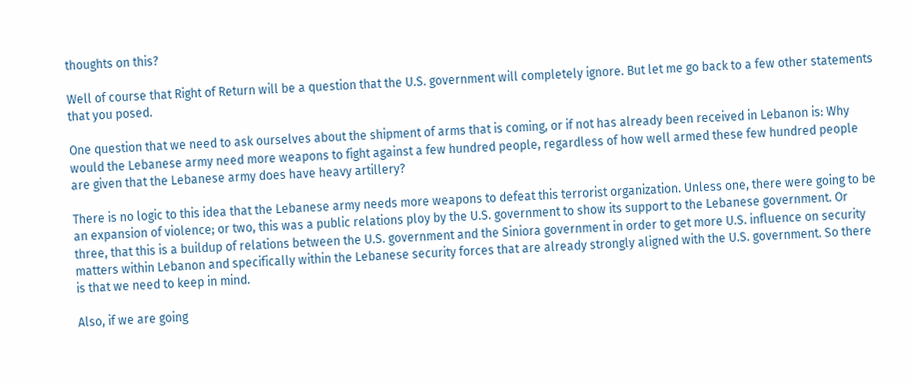thoughts on this?

Well of course that Right of Return will be a question that the U.S. government will completely ignore. But let me go back to a few other statements that you posed.

One question that we need to ask ourselves about the shipment of arms that is coming, or if not has already been received in Lebanon is: Why would the Lebanese army need more weapons to fight against a few hundred people, regardless of how well armed these few hundred people are given that the Lebanese army does have heavy artillery?

There is no logic to this idea that the Lebanese army needs more weapons to defeat this terrorist organization. Unless one, there were going to be an expansion of violence; or two, this was a public relations ploy by the U.S. government to show its support to the Lebanese government. Or three, that this is a buildup of relations between the U.S. government and the Siniora government in order to get more U.S. influence on security matters within Lebanon and specifically within the Lebanese security forces that are already strongly aligned with the U.S. government. So there is that we need to keep in mind.

Also, if we are going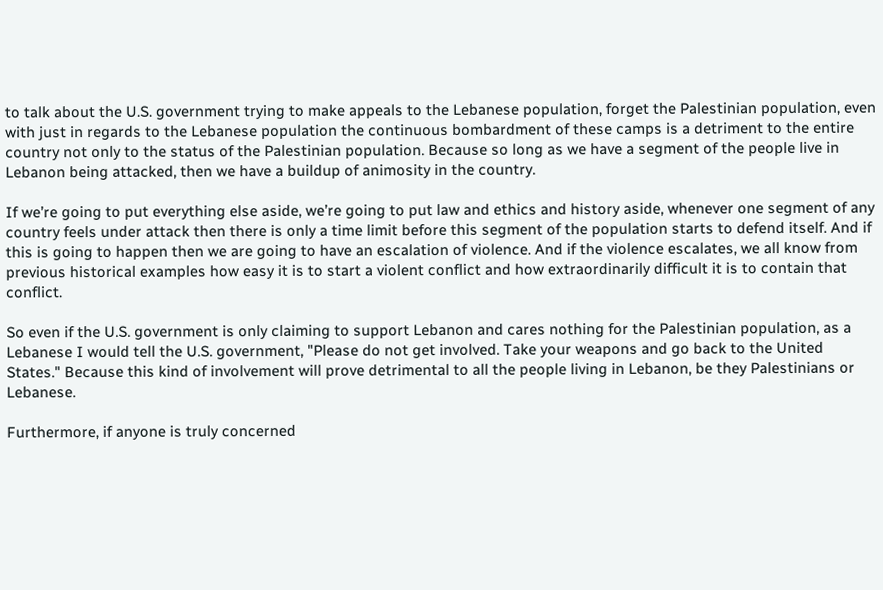to talk about the U.S. government trying to make appeals to the Lebanese population, forget the Palestinian population, even with just in regards to the Lebanese population the continuous bombardment of these camps is a detriment to the entire country not only to the status of the Palestinian population. Because so long as we have a segment of the people live in Lebanon being attacked, then we have a buildup of animosity in the country.

If we’re going to put everything else aside, we’re going to put law and ethics and history aside, whenever one segment of any country feels under attack then there is only a time limit before this segment of the population starts to defend itself. And if this is going to happen then we are going to have an escalation of violence. And if the violence escalates, we all know from previous historical examples how easy it is to start a violent conflict and how extraordinarily difficult it is to contain that conflict.

So even if the U.S. government is only claiming to support Lebanon and cares nothing for the Palestinian population, as a Lebanese I would tell the U.S. government, "Please do not get involved. Take your weapons and go back to the United States." Because this kind of involvement will prove detrimental to all the people living in Lebanon, be they Palestinians or Lebanese.

Furthermore, if anyone is truly concerned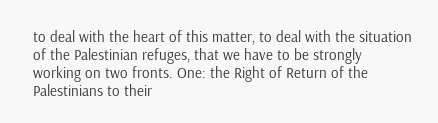to deal with the heart of this matter, to deal with the situation of the Palestinian refuges, that we have to be strongly working on two fronts. One: the Right of Return of the Palestinians to their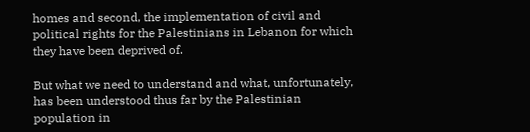homes and second, the implementation of civil and political rights for the Palestinians in Lebanon for which they have been deprived of.

But what we need to understand and what, unfortunately, has been understood thus far by the Palestinian population in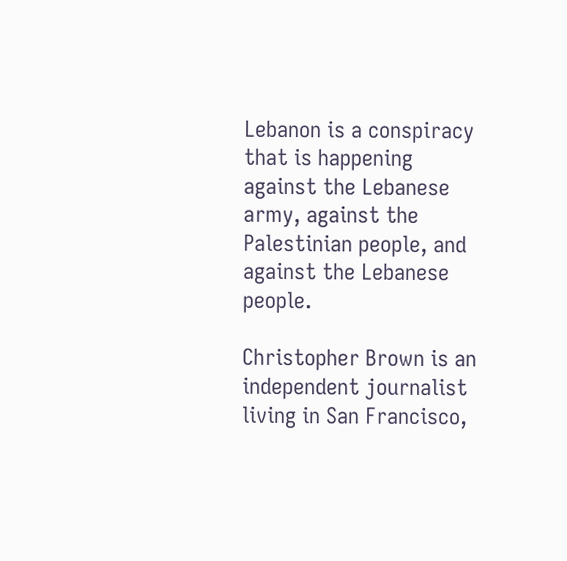Lebanon is a conspiracy that is happening against the Lebanese army, against the Palestinian people, and against the Lebanese people.

Christopher Brown is an independent journalist living in San Francisco,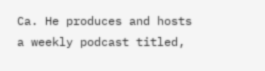Ca. He produces and hosts a weekly podcast titled,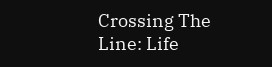Crossing The Line: Life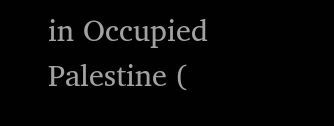in Occupied Palestine (